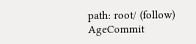path: root/ (follow)
AgeCommit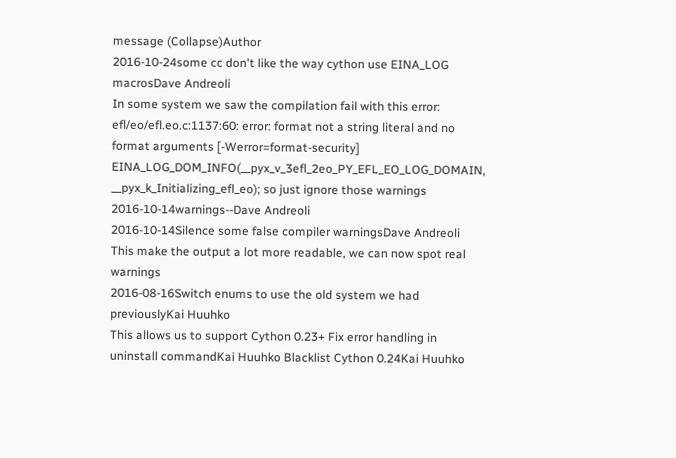message (Collapse)Author
2016-10-24some cc don't like the way cython use EINA_LOG macrosDave Andreoli
In some system we saw the compilation fail with this error: efl/eo/efl.eo.c:1137:60: error: format not a string literal and no format arguments [-Werror=format-security] EINA_LOG_DOM_INFO(__pyx_v_3efl_2eo_PY_EFL_EO_LOG_DOMAIN, __pyx_k_Initializing_efl_eo); so just ignore those warnings
2016-10-14warnings--Dave Andreoli
2016-10-14Silence some false compiler warningsDave Andreoli
This make the output a lot more readable, we can now spot real warnings
2016-08-16Switch enums to use the old system we had previouslyKai Huuhko
This allows us to support Cython 0.23+ Fix error handling in uninstall commandKai Huuhko Blacklist Cython 0.24Kai Huuhko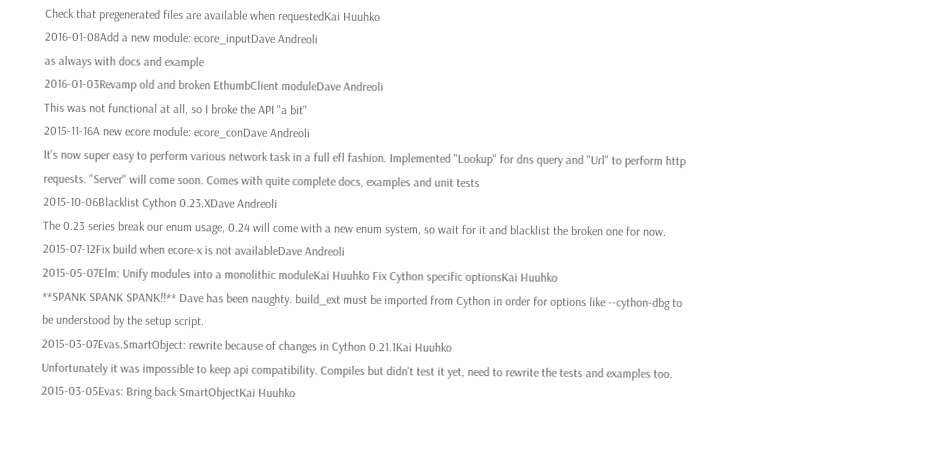Check that pregenerated files are available when requestedKai Huuhko
2016-01-08Add a new module: ecore_inputDave Andreoli
as always with docs and example
2016-01-03Revamp old and broken EthumbClient moduleDave Andreoli
This was not functional at all, so I broke the API "a bit"
2015-11-16A new ecore module: ecore_conDave Andreoli
It's now super easy to perform various network task in a full efl fashion. Implemented "Lookup" for dns query and "Url" to perform http requests. "Server" will come soon. Comes with quite complete docs, examples and unit tests
2015-10-06Blacklist Cython 0.23.XDave Andreoli
The 0.23 series break our enum usage, 0.24 will come with a new enum system, so wait for it and blacklist the broken one for now.
2015-07-12Fix build when ecore-x is not availableDave Andreoli
2015-05-07Elm: Unify modules into a monolithic moduleKai Huuhko Fix Cython specific optionsKai Huuhko
**SPANK SPANK SPANK!!** Dave has been naughty. build_ext must be imported from Cython in order for options like --cython-dbg to be understood by the setup script.
2015-03-07Evas.SmartObject: rewrite because of changes in Cython 0.21.1Kai Huuhko
Unfortunately it was impossible to keep api compatibility. Compiles but didn't test it yet, need to rewrite the tests and examples too.
2015-03-05Evas: Bring back SmartObjectKai Huuhko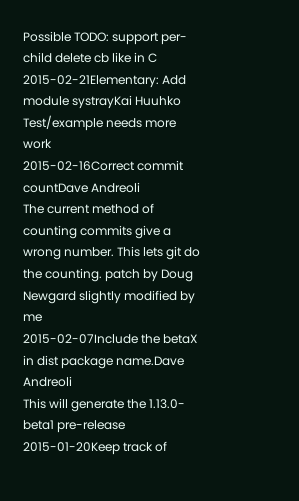Possible TODO: support per-child delete cb like in C
2015-02-21Elementary: Add module systrayKai Huuhko
Test/example needs more work
2015-02-16Correct commit countDave Andreoli
The current method of counting commits give a wrong number. This lets git do the counting. patch by Doug Newgard slightly modified by me
2015-02-07Include the betaX in dist package name.Dave Andreoli
This will generate the 1.13.0-beta1 pre-release
2015-01-20Keep track of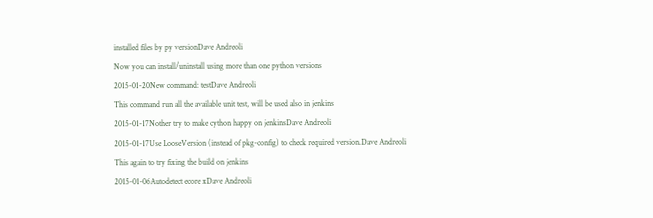installed files by py versionDave Andreoli
Now you can install/uninstall using more than one python versions
2015-01-20New command: testDave Andreoli
This command run all the available unit test, will be used also in jenkins
2015-01-17Nother try to make cython happy on jenkinsDave Andreoli
2015-01-17Use LooseVersion (instead of pkg-config) to check required version.Dave Andreoli
This again to try fixing the build on jenkins
2015-01-06Autodetect ecore xDave Andreoli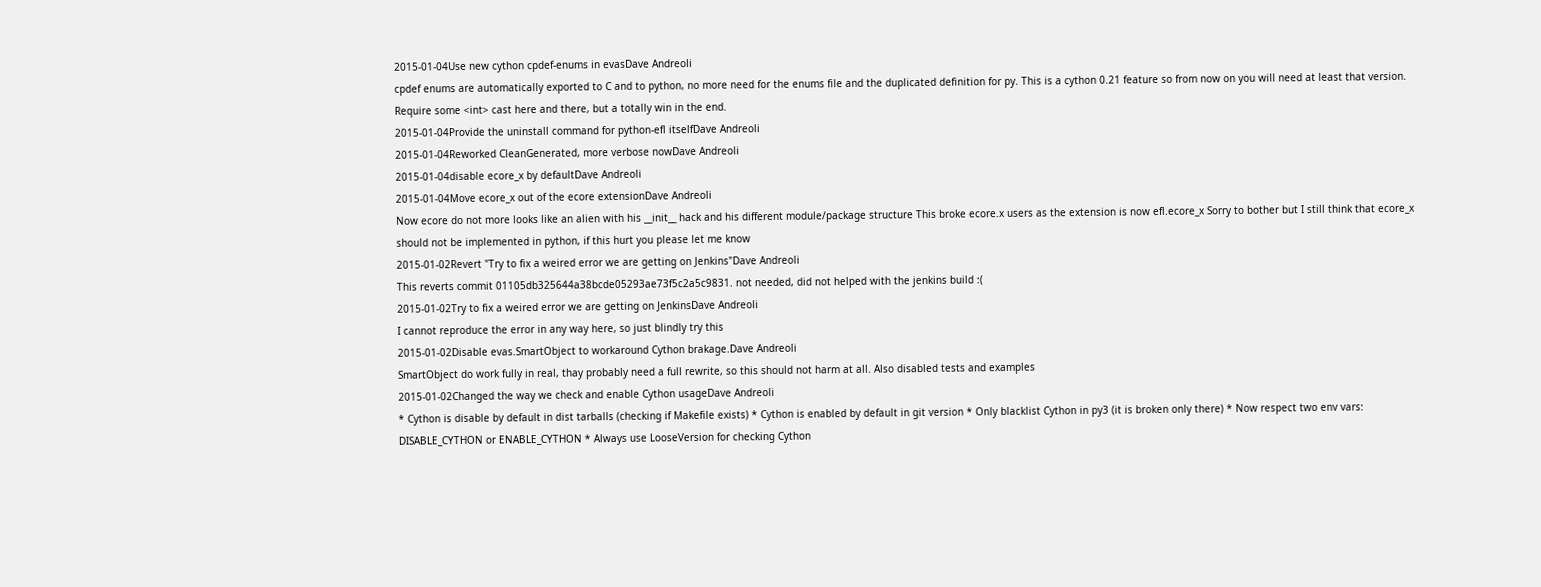2015-01-04Use new cython cpdef-enums in evasDave Andreoli
cpdef enums are automatically exported to C and to python, no more need for the enums file and the duplicated definition for py. This is a cython 0.21 feature so from now on you will need at least that version. Require some <int> cast here and there, but a totally win in the end.
2015-01-04Provide the uninstall command for python-efl itselfDave Andreoli
2015-01-04Reworked CleanGenerated, more verbose nowDave Andreoli
2015-01-04disable ecore_x by defaultDave Andreoli
2015-01-04Move ecore_x out of the ecore extensionDave Andreoli
Now ecore do not more looks like an alien with his __init__ hack and his different module/package structure This broke ecore.x users as the extension is now efl.ecore_x Sorry to bother but I still think that ecore_x should not be implemented in python, if this hurt you please let me know
2015-01-02Revert "Try to fix a weired error we are getting on Jenkins"Dave Andreoli
This reverts commit 01105db325644a38bcde05293ae73f5c2a5c9831. not needed, did not helped with the jenkins build :(
2015-01-02Try to fix a weired error we are getting on JenkinsDave Andreoli
I cannot reproduce the error in any way here, so just blindly try this
2015-01-02Disable evas.SmartObject to workaround Cython brakage.Dave Andreoli
SmartObject do work fully in real, thay probably need a full rewrite, so this should not harm at all. Also disabled tests and examples
2015-01-02Changed the way we check and enable Cython usageDave Andreoli
* Cython is disable by default in dist tarballs (checking if Makefile exists) * Cython is enabled by default in git version * Only blacklist Cython in py3 (it is broken only there) * Now respect two env vars: DISABLE_CYTHON or ENABLE_CYTHON * Always use LooseVersion for checking Cython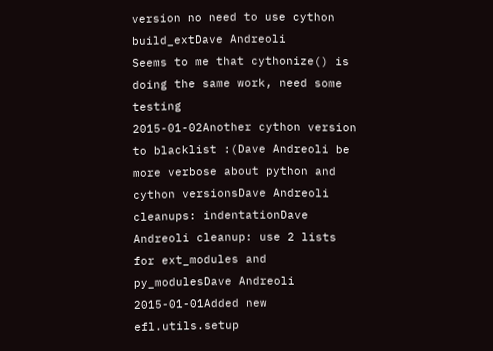version no need to use cython build_extDave Andreoli
Seems to me that cythonize() is doing the same work, need some testing
2015-01-02Another cython version to blacklist :(Dave Andreoli be more verbose about python and cython versionsDave Andreoli cleanups: indentationDave Andreoli cleanup: use 2 lists for ext_modules and py_modulesDave Andreoli
2015-01-01Added new efl.utils.setup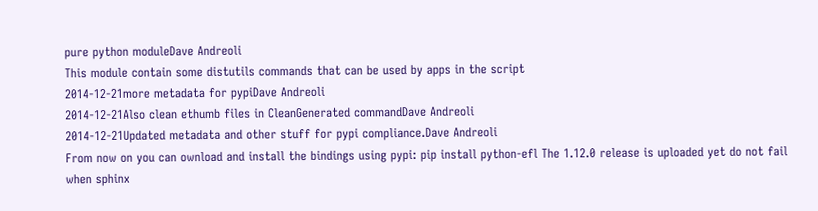pure python moduleDave Andreoli
This module contain some distutils commands that can be used by apps in the script
2014-12-21more metadata for pypiDave Andreoli
2014-12-21Also clean ethumb files in CleanGenerated commandDave Andreoli
2014-12-21Updated metadata and other stuff for pypi compliance.Dave Andreoli
From now on you can ownload and install the bindings using pypi: pip install python-efl The 1.12.0 release is uploaded yet do not fail when sphinx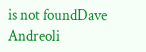is not foundDave Andreoli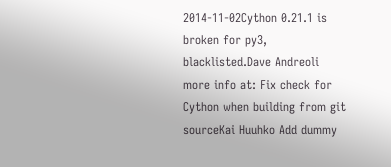2014-11-02Cython 0.21.1 is broken for py3, blacklisted.Dave Andreoli
more info at: Fix check for Cython when building from git sourceKai Huuhko Add dummy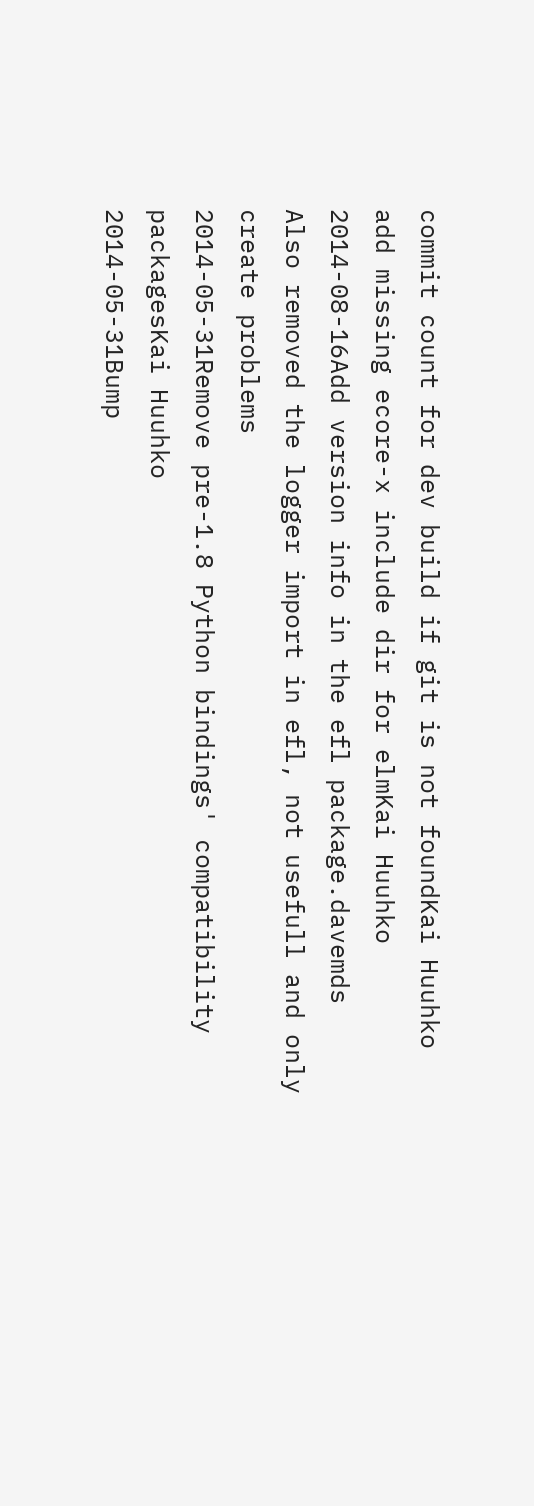commit count for dev build if git is not foundKai Huuhko add missing ecore-x include dir for elmKai Huuhko
2014-08-16Add version info in the efl package.davemds
Also removed the logger import in efl, not usefull and only create problems
2014-05-31Remove pre-1.8 Python bindings' compatibility packagesKai Huuhko
2014-05-31Bump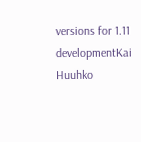versions for 1.11 developmentKai Huuhko